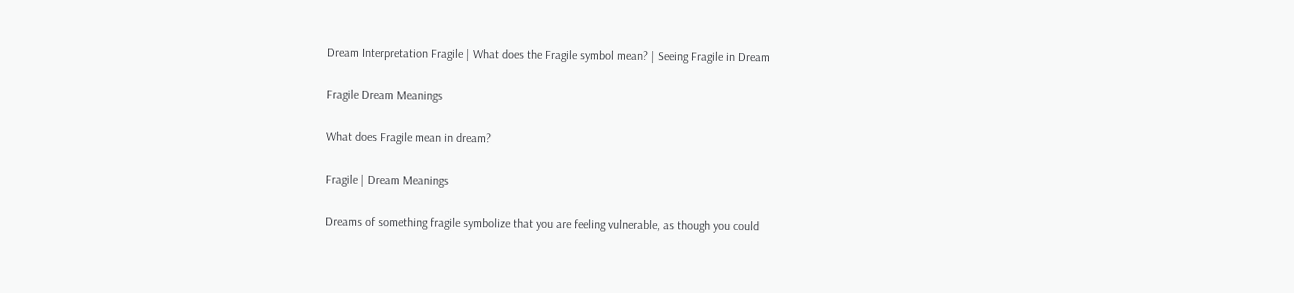Dream Interpretation Fragile | What does the Fragile symbol mean? | Seeing Fragile in Dream

Fragile Dream Meanings

What does Fragile mean in dream?

Fragile | Dream Meanings

Dreams of something fragile symbolize that you are feeling vulnerable, as though you could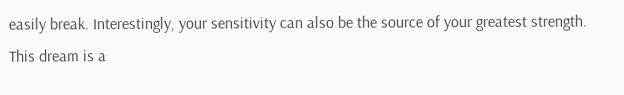easily break. Interestingly, your sensitivity can also be the source of your greatest strength. This dream is a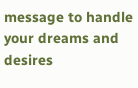message to handle your dreams and desires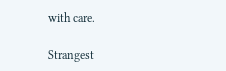with care.

Strangest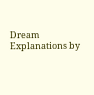Dream Explanations by